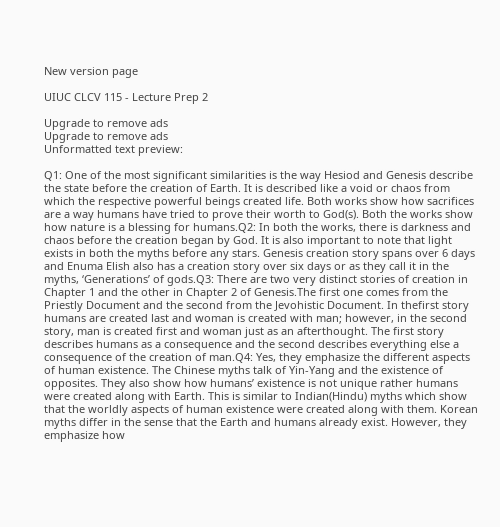New version page

UIUC CLCV 115 - Lecture Prep 2

Upgrade to remove ads
Upgrade to remove ads
Unformatted text preview:

Q1: One of the most significant similarities is the way Hesiod and Genesis describe the state before the creation of Earth. It is described like a void or chaos from which the respective powerful beings created life. Both works show how sacrifices are a way humans have tried to prove their worth to God(s). Both the works show how nature is a blessing for humans.Q2: In both the works, there is darkness and chaos before the creation began by God. It is also important to note that light exists in both the myths before any stars. Genesis creation story spans over 6 days and Enuma Elish also has a creation story over six days or as they call it in the myths, ‘Generations’ of gods.Q3: There are two very distinct stories of creation in Chapter 1 and the other in Chapter 2 of Genesis.The first one comes from the Priestly Document and the second from the Jevohistic Document. In thefirst story humans are created last and woman is created with man; however, in the second story, man is created first and woman just as an afterthought. The first story describes humans as a consequence and the second describes everything else a consequence of the creation of man.Q4: Yes, they emphasize the different aspects of human existence. The Chinese myths talk of Yin-Yang and the existence of opposites. They also show how humans’ existence is not unique rather humans were created along with Earth. This is similar to Indian(Hindu) myths which show that the worldly aspects of human existence were created along with them. Korean myths differ in the sense that the Earth and humans already exist. However, they emphasize how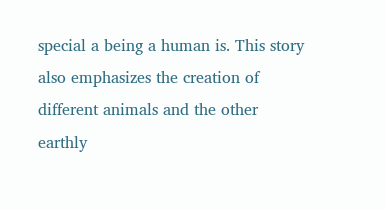special a being a human is. This story also emphasizes the creation of different animals and the other earthly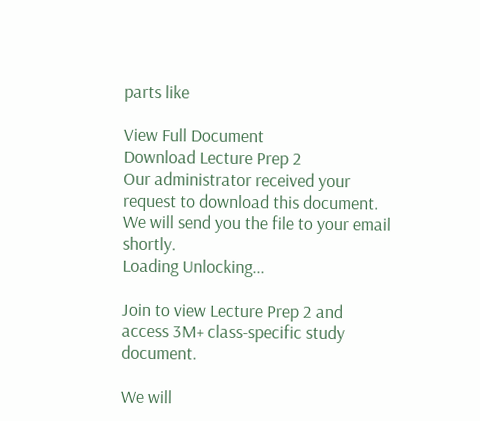parts like

View Full Document
Download Lecture Prep 2
Our administrator received your request to download this document. We will send you the file to your email shortly.
Loading Unlocking...

Join to view Lecture Prep 2 and access 3M+ class-specific study document.

We will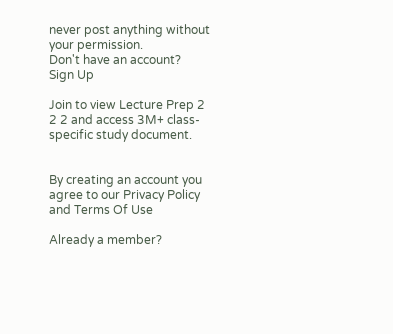never post anything without your permission.
Don't have an account?
Sign Up

Join to view Lecture Prep 2 2 2 and access 3M+ class-specific study document.


By creating an account you agree to our Privacy Policy and Terms Of Use

Already a member?